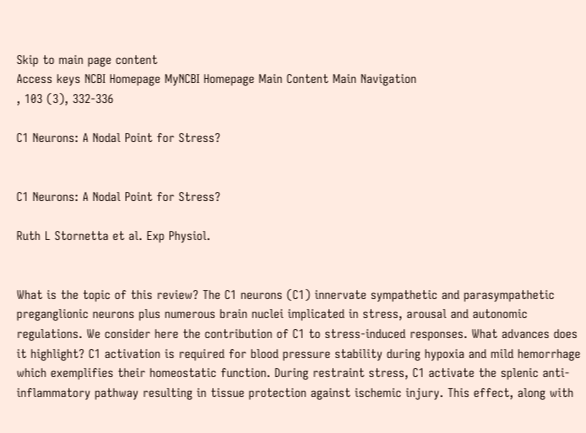Skip to main page content
Access keys NCBI Homepage MyNCBI Homepage Main Content Main Navigation
, 103 (3), 332-336

C1 Neurons: A Nodal Point for Stress?


C1 Neurons: A Nodal Point for Stress?

Ruth L Stornetta et al. Exp Physiol.


What is the topic of this review? The C1 neurons (C1) innervate sympathetic and parasympathetic preganglionic neurons plus numerous brain nuclei implicated in stress, arousal and autonomic regulations. We consider here the contribution of C1 to stress-induced responses. What advances does it highlight? C1 activation is required for blood pressure stability during hypoxia and mild hemorrhage which exemplifies their homeostatic function. During restraint stress, C1 activate the splenic anti-inflammatory pathway resulting in tissue protection against ischemic injury. This effect, along with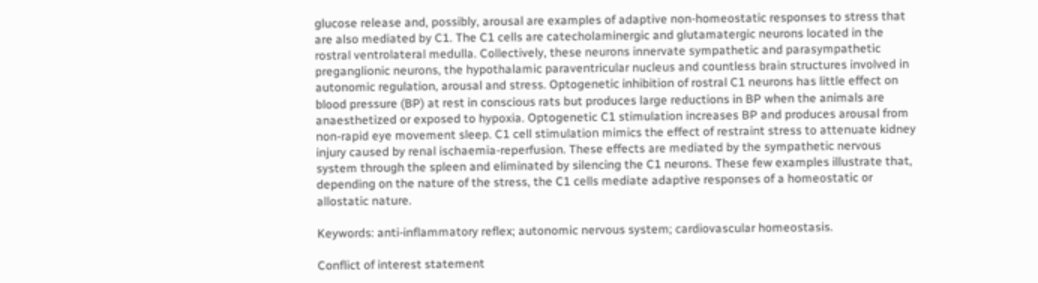glucose release and, possibly, arousal are examples of adaptive non-homeostatic responses to stress that are also mediated by C1. The C1 cells are catecholaminergic and glutamatergic neurons located in the rostral ventrolateral medulla. Collectively, these neurons innervate sympathetic and parasympathetic preganglionic neurons, the hypothalamic paraventricular nucleus and countless brain structures involved in autonomic regulation, arousal and stress. Optogenetic inhibition of rostral C1 neurons has little effect on blood pressure (BP) at rest in conscious rats but produces large reductions in BP when the animals are anaesthetized or exposed to hypoxia. Optogenetic C1 stimulation increases BP and produces arousal from non-rapid eye movement sleep. C1 cell stimulation mimics the effect of restraint stress to attenuate kidney injury caused by renal ischaemia-reperfusion. These effects are mediated by the sympathetic nervous system through the spleen and eliminated by silencing the C1 neurons. These few examples illustrate that, depending on the nature of the stress, the C1 cells mediate adaptive responses of a homeostatic or allostatic nature.

Keywords: anti-inflammatory reflex; autonomic nervous system; cardiovascular homeostasis.

Conflict of interest statement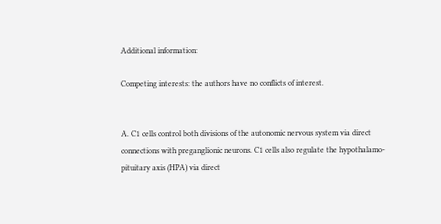Additional information:

Competing interests: the authors have no conflicts of interest.


A. C1 cells control both divisions of the autonomic nervous system via direct connections with preganglionic neurons. C1 cells also regulate the hypothalamo-pituitary axis (HPA) via direct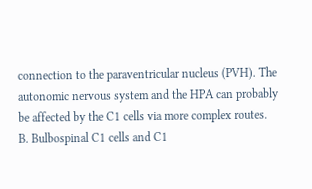connection to the paraventricular nucleus (PVH). The autonomic nervous system and the HPA can probably be affected by the C1 cells via more complex routes. B. Bulbospinal C1 cells and C1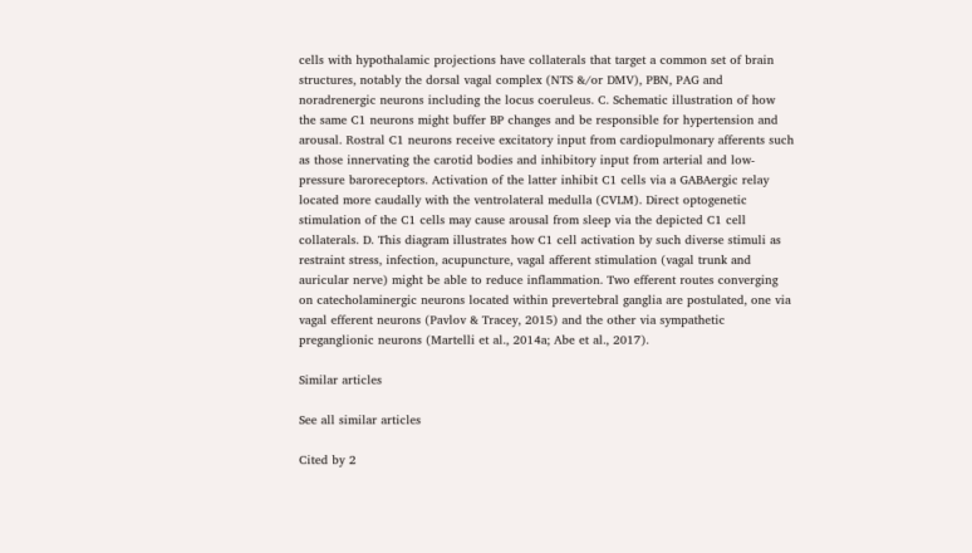cells with hypothalamic projections have collaterals that target a common set of brain structures, notably the dorsal vagal complex (NTS &/or DMV), PBN, PAG and noradrenergic neurons including the locus coeruleus. C. Schematic illustration of how the same C1 neurons might buffer BP changes and be responsible for hypertension and arousal. Rostral C1 neurons receive excitatory input from cardiopulmonary afferents such as those innervating the carotid bodies and inhibitory input from arterial and low-pressure baroreceptors. Activation of the latter inhibit C1 cells via a GABAergic relay located more caudally with the ventrolateral medulla (CVLM). Direct optogenetic stimulation of the C1 cells may cause arousal from sleep via the depicted C1 cell collaterals. D. This diagram illustrates how C1 cell activation by such diverse stimuli as restraint stress, infection, acupuncture, vagal afferent stimulation (vagal trunk and auricular nerve) might be able to reduce inflammation. Two efferent routes converging on catecholaminergic neurons located within prevertebral ganglia are postulated, one via vagal efferent neurons (Pavlov & Tracey, 2015) and the other via sympathetic preganglionic neurons (Martelli et al., 2014a; Abe et al., 2017).

Similar articles

See all similar articles

Cited by 2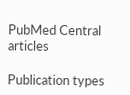PubMed Central articles

Publication types